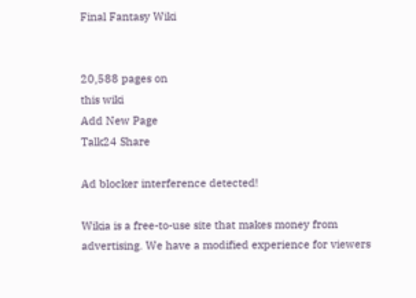Final Fantasy Wiki


20,588 pages on
this wiki
Add New Page
Talk24 Share

Ad blocker interference detected!

Wikia is a free-to-use site that makes money from advertising. We have a modified experience for viewers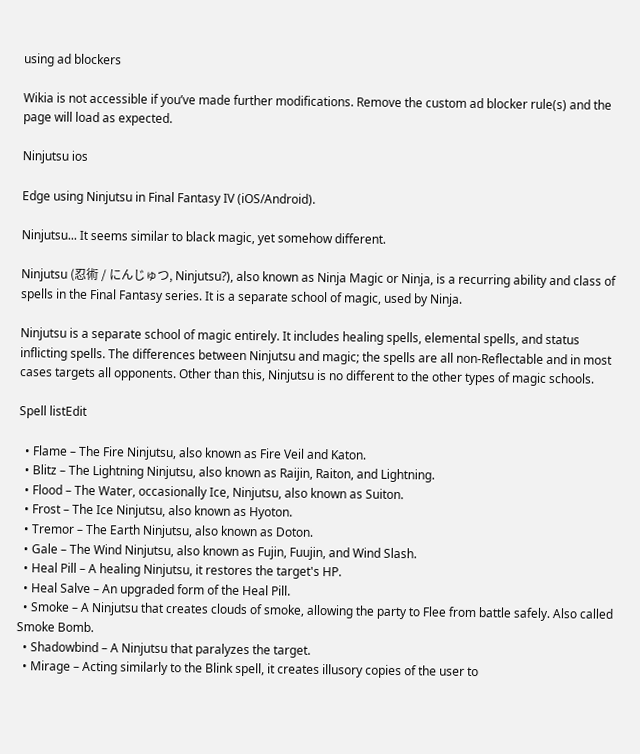using ad blockers

Wikia is not accessible if you’ve made further modifications. Remove the custom ad blocker rule(s) and the page will load as expected.

Ninjutsu ios

Edge using Ninjutsu in Final Fantasy IV (iOS/Android).

Ninjutsu... It seems similar to black magic, yet somehow different.

Ninjutsu (忍術 / にんじゅつ, Ninjutsu?), also known as Ninja Magic or Ninja, is a recurring ability and class of spells in the Final Fantasy series. It is a separate school of magic, used by Ninja.

Ninjutsu is a separate school of magic entirely. It includes healing spells, elemental spells, and status inflicting spells. The differences between Ninjutsu and magic; the spells are all non-Reflectable and in most cases targets all opponents. Other than this, Ninjutsu is no different to the other types of magic schools.

Spell listEdit

  • Flame – The Fire Ninjutsu, also known as Fire Veil and Katon.
  • Blitz – The Lightning Ninjutsu, also known as Raijin, Raiton, and Lightning.
  • Flood – The Water, occasionally Ice, Ninjutsu, also known as Suiton.
  • Frost – The Ice Ninjutsu, also known as Hyoton.
  • Tremor – The Earth Ninjutsu, also known as Doton.
  • Gale – The Wind Ninjutsu, also known as Fujin, Fuujin, and Wind Slash.
  • Heal Pill – A healing Ninjutsu, it restores the target's HP.
  • Heal Salve – An upgraded form of the Heal Pill.
  • Smoke – A Ninjutsu that creates clouds of smoke, allowing the party to Flee from battle safely. Also called Smoke Bomb.
  • Shadowbind – A Ninjutsu that paralyzes the target.
  • Mirage – Acting similarly to the Blink spell, it creates illusory copies of the user to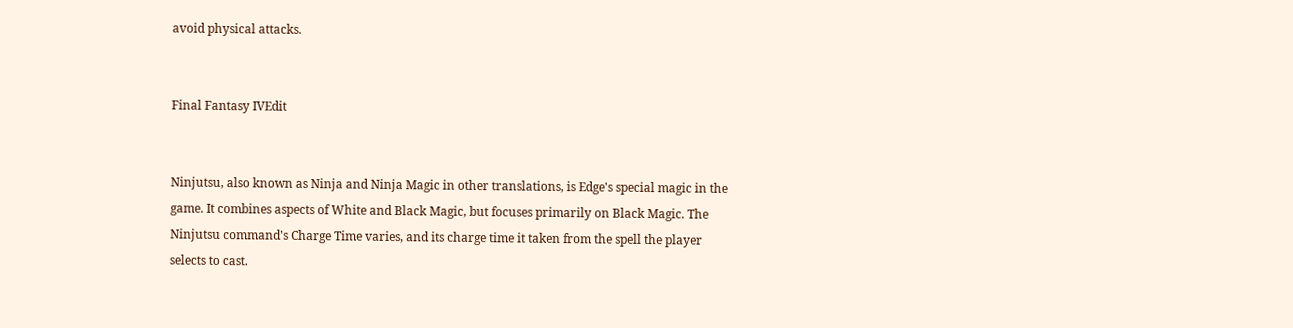avoid physical attacks.


Final Fantasy IVEdit


Ninjutsu, also known as Ninja and Ninja Magic in other translations, is Edge's special magic in the game. It combines aspects of White and Black Magic, but focuses primarily on Black Magic. The Ninjutsu command's Charge Time varies, and its charge time it taken from the spell the player selects to cast.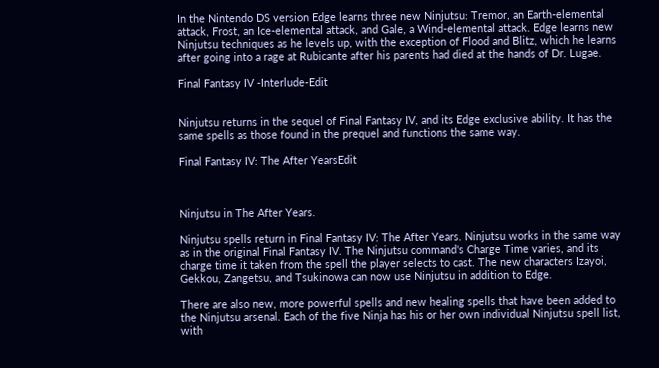In the Nintendo DS version Edge learns three new Ninjutsu: Tremor, an Earth-elemental attack, Frost, an Ice-elemental attack, and Gale, a Wind-elemental attack. Edge learns new Ninjutsu techniques as he levels up, with the exception of Flood and Blitz, which he learns after going into a rage at Rubicante after his parents had died at the hands of Dr. Lugae.

Final Fantasy IV -Interlude-Edit


Ninjutsu returns in the sequel of Final Fantasy IV, and its Edge exclusive ability. It has the same spells as those found in the prequel and functions the same way.

Final Fantasy IV: The After YearsEdit



Ninjutsu in The After Years.

Ninjutsu spells return in Final Fantasy IV: The After Years. Ninjutsu works in the same way as in the original Final Fantasy IV. The Ninjutsu command's Charge Time varies, and its charge time it taken from the spell the player selects to cast. The new characters Izayoi, Gekkou, Zangetsu, and Tsukinowa can now use Ninjutsu in addition to Edge.

There are also new, more powerful spells and new healing spells that have been added to the Ninjutsu arsenal. Each of the five Ninja has his or her own individual Ninjutsu spell list, with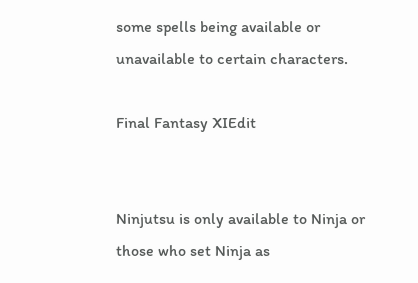some spells being available or unavailable to certain characters.

Final Fantasy XIEdit


Ninjutsu is only available to Ninja or those who set Ninja as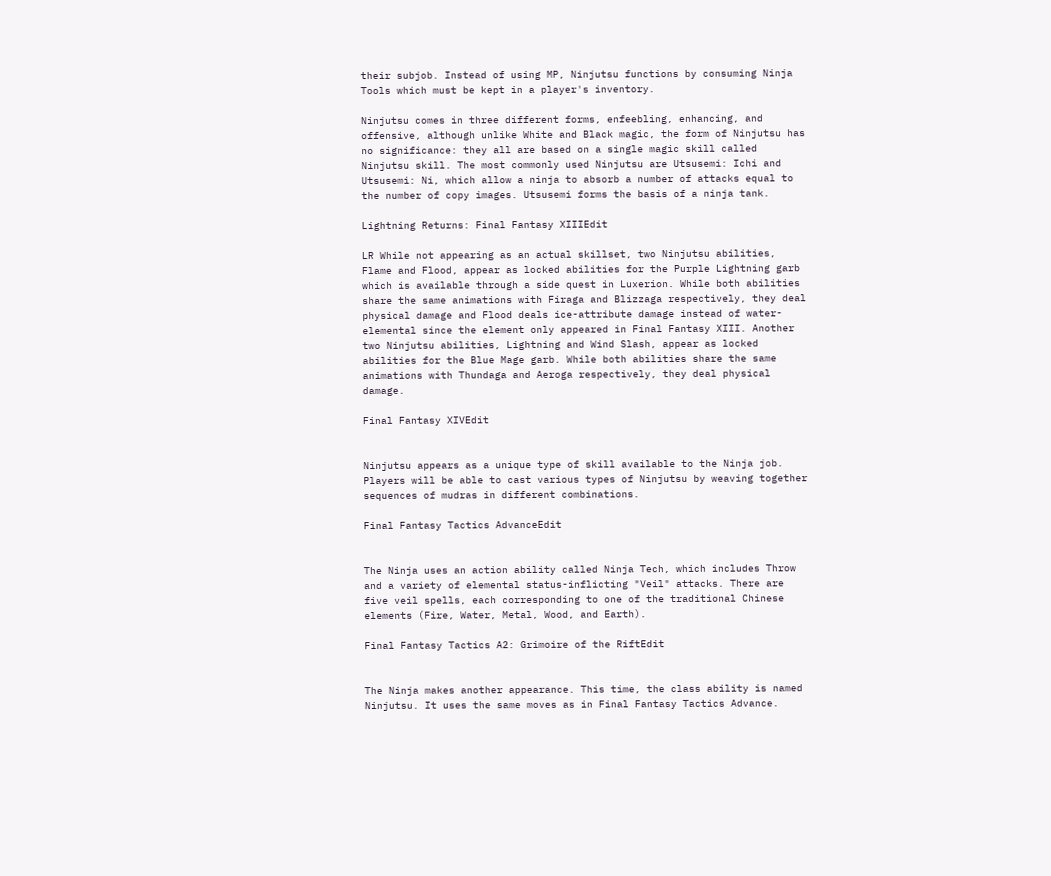their subjob. Instead of using MP, Ninjutsu functions by consuming Ninja Tools which must be kept in a player's inventory.

Ninjutsu comes in three different forms, enfeebling, enhancing, and offensive, although unlike White and Black magic, the form of Ninjutsu has no significance: they all are based on a single magic skill called Ninjutsu skill. The most commonly used Ninjutsu are Utsusemi: Ichi and Utsusemi: Ni, which allow a ninja to absorb a number of attacks equal to the number of copy images. Utsusemi forms the basis of a ninja tank.

Lightning Returns: Final Fantasy XIIIEdit

LR While not appearing as an actual skillset, two Ninjutsu abilities, Flame and Flood, appear as locked abilities for the Purple Lightning garb which is available through a side quest in Luxerion. While both abilities share the same animations with Firaga and Blizzaga respectively, they deal physical damage and Flood deals ice-attribute damage instead of water-elemental since the element only appeared in Final Fantasy XIII. Another two Ninjutsu abilities, Lightning and Wind Slash, appear as locked abilities for the Blue Mage garb. While both abilities share the same animations with Thundaga and Aeroga respectively, they deal physical damage.

Final Fantasy XIVEdit


Ninjutsu appears as a unique type of skill available to the Ninja job. Players will be able to cast various types of Ninjutsu by weaving together sequences of mudras in different combinations.

Final Fantasy Tactics AdvanceEdit


The Ninja uses an action ability called Ninja Tech, which includes Throw and a variety of elemental status-inflicting "Veil" attacks. There are five veil spells, each corresponding to one of the traditional Chinese elements (Fire, Water, Metal, Wood, and Earth).

Final Fantasy Tactics A2: Grimoire of the RiftEdit


The Ninja makes another appearance. This time, the class ability is named Ninjutsu. It uses the same moves as in Final Fantasy Tactics Advance.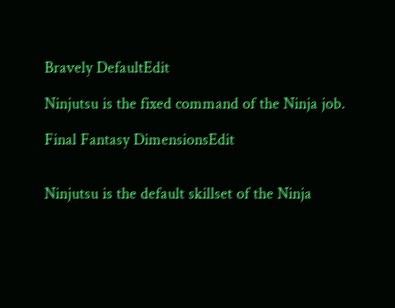Bravely DefaultEdit

Ninjutsu is the fixed command of the Ninja job.

Final Fantasy DimensionsEdit


Ninjutsu is the default skillset of the Ninja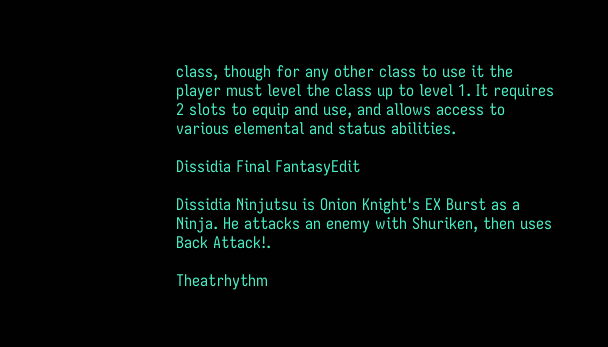class, though for any other class to use it the player must level the class up to level 1. It requires 2 slots to equip and use, and allows access to various elemental and status abilities.

Dissidia Final FantasyEdit

Dissidia Ninjutsu is Onion Knight's EX Burst as a Ninja. He attacks an enemy with Shuriken, then uses Back Attack!.

Theatrhythm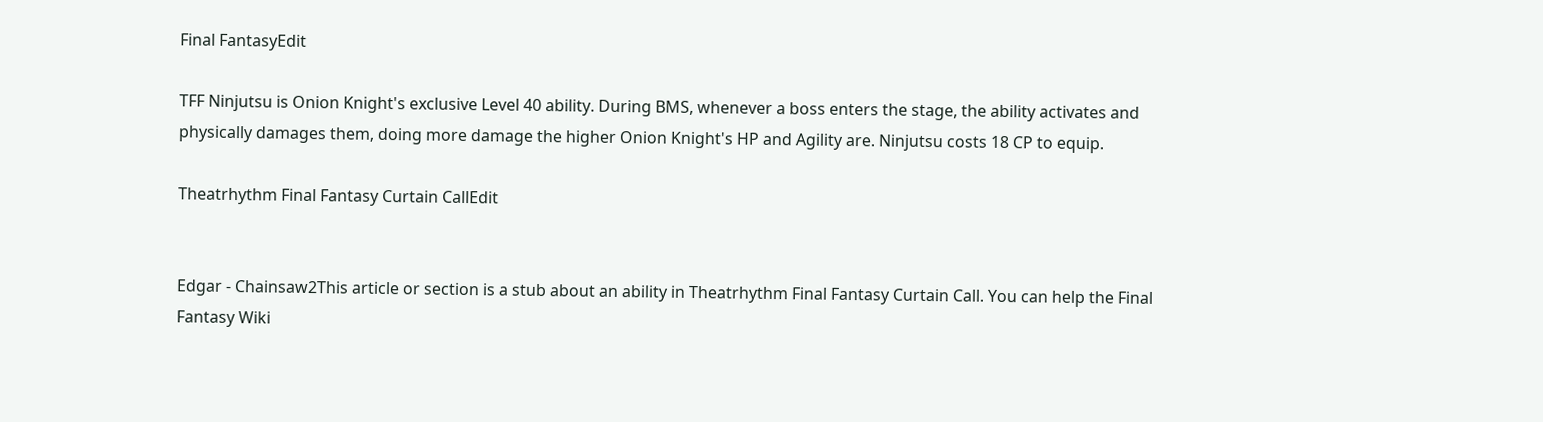Final FantasyEdit

TFF Ninjutsu is Onion Knight's exclusive Level 40 ability. During BMS, whenever a boss enters the stage, the ability activates and physically damages them, doing more damage the higher Onion Knight's HP and Agility are. Ninjutsu costs 18 CP to equip.

Theatrhythm Final Fantasy Curtain CallEdit


Edgar - Chainsaw2This article or section is a stub about an ability in Theatrhythm Final Fantasy Curtain Call. You can help the Final Fantasy Wiki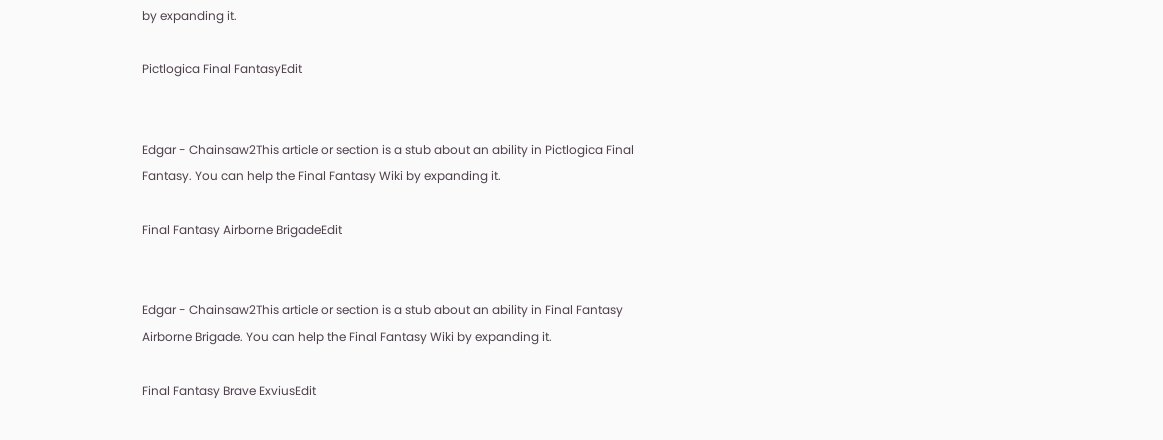by expanding it.

Pictlogica Final FantasyEdit


Edgar - Chainsaw2This article or section is a stub about an ability in Pictlogica Final Fantasy. You can help the Final Fantasy Wiki by expanding it.

Final Fantasy Airborne BrigadeEdit


Edgar - Chainsaw2This article or section is a stub about an ability in Final Fantasy Airborne Brigade. You can help the Final Fantasy Wiki by expanding it.

Final Fantasy Brave ExviusEdit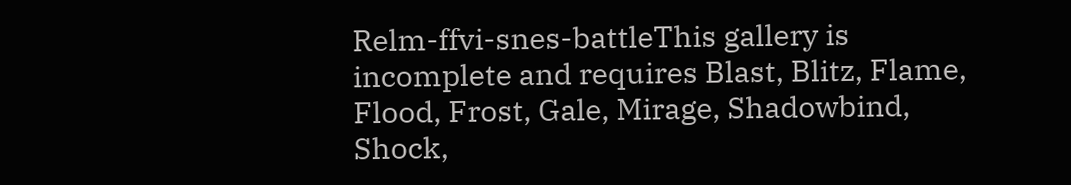Relm-ffvi-snes-battleThis gallery is incomplete and requires Blast, Blitz, Flame, Flood, Frost, Gale, Mirage, Shadowbind, Shock,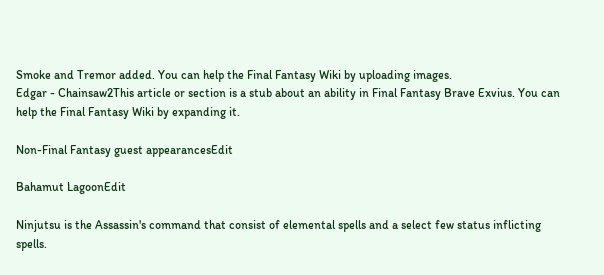Smoke and Tremor added. You can help the Final Fantasy Wiki by uploading images.
Edgar - Chainsaw2This article or section is a stub about an ability in Final Fantasy Brave Exvius. You can help the Final Fantasy Wiki by expanding it.

Non-Final Fantasy guest appearancesEdit

Bahamut LagoonEdit

Ninjutsu is the Assassin's command that consist of elemental spells and a select few status inflicting spells.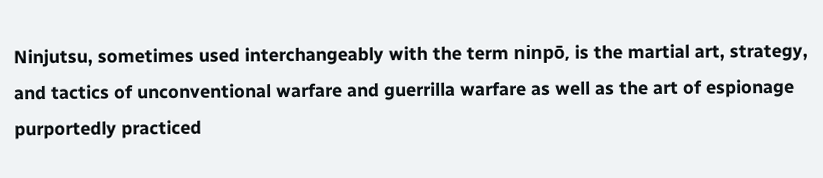Ninjutsu, sometimes used interchangeably with the term ninpō, is the martial art, strategy, and tactics of unconventional warfare and guerrilla warfare as well as the art of espionage purportedly practiced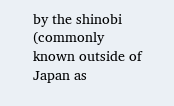by the shinobi (commonly known outside of Japan as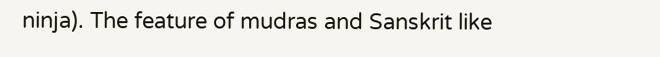ninja). The feature of mudras and Sanskrit like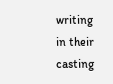writing in their casting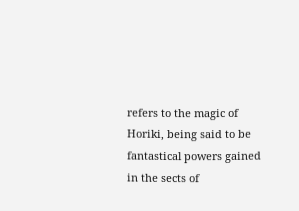refers to the magic of Horiki, being said to be fantastical powers gained in the sects of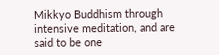Mikkyo Buddhism through intensive meditation, and are said to be one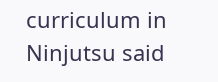curriculum in Ninjutsu said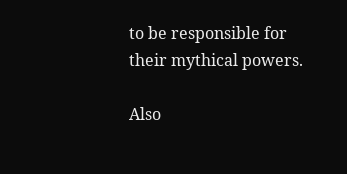to be responsible for their mythical powers.

Also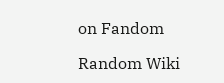on Fandom

Random Wiki